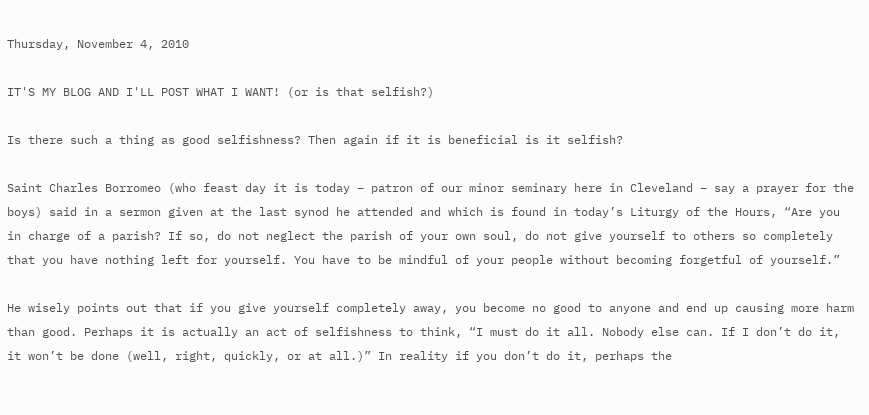Thursday, November 4, 2010

IT'S MY BLOG AND I'LL POST WHAT I WANT! (or is that selfish?)

Is there such a thing as good selfishness? Then again if it is beneficial is it selfish?

Saint Charles Borromeo (who feast day it is today – patron of our minor seminary here in Cleveland – say a prayer for the boys) said in a sermon given at the last synod he attended and which is found in today’s Liturgy of the Hours, “Are you in charge of a parish? If so, do not neglect the parish of your own soul, do not give yourself to others so completely that you have nothing left for yourself. You have to be mindful of your people without becoming forgetful of yourself.”

He wisely points out that if you give yourself completely away, you become no good to anyone and end up causing more harm than good. Perhaps it is actually an act of selfishness to think, “I must do it all. Nobody else can. If I don’t do it, it won’t be done (well, right, quickly, or at all.)” In reality if you don’t do it, perhaps the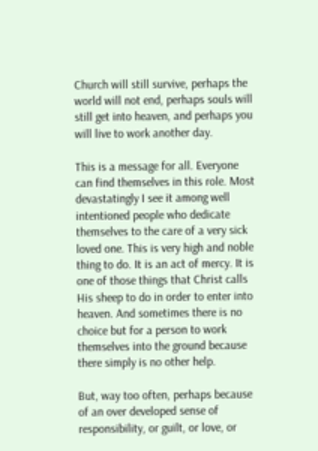Church will still survive, perhaps the world will not end, perhaps souls will still get into heaven, and perhaps you will live to work another day.

This is a message for all. Everyone can find themselves in this role. Most devastatingly I see it among well intentioned people who dedicate themselves to the care of a very sick loved one. This is very high and noble thing to do. It is an act of mercy. It is one of those things that Christ calls His sheep to do in order to enter into heaven. And sometimes there is no choice but for a person to work themselves into the ground because there simply is no other help.

But, way too often, perhaps because of an over developed sense of responsibility, or guilt, or love, or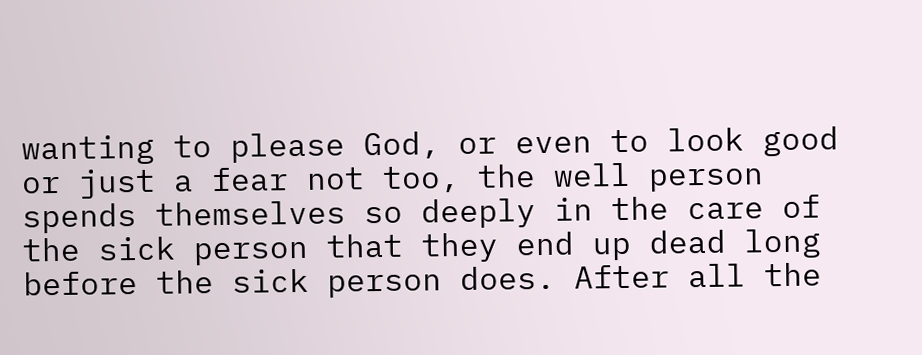wanting to please God, or even to look good or just a fear not too, the well person spends themselves so deeply in the care of the sick person that they end up dead long before the sick person does. After all the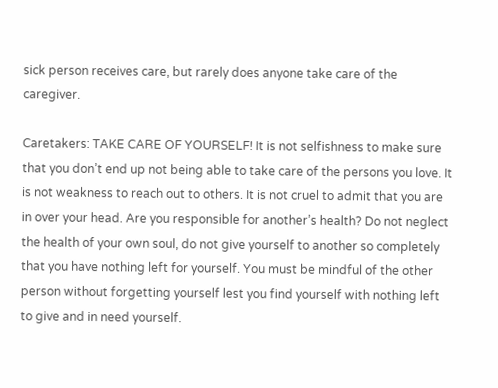sick person receives care, but rarely does anyone take care of the caregiver.

Caretakers: TAKE CARE OF YOURSELF! It is not selfishness to make sure that you don’t end up not being able to take care of the persons you love. It is not weakness to reach out to others. It is not cruel to admit that you are in over your head. Are you responsible for another’s health? Do not neglect the health of your own soul, do not give yourself to another so completely that you have nothing left for yourself. You must be mindful of the other person without forgetting yourself lest you find yourself with nothing left to give and in need yourself.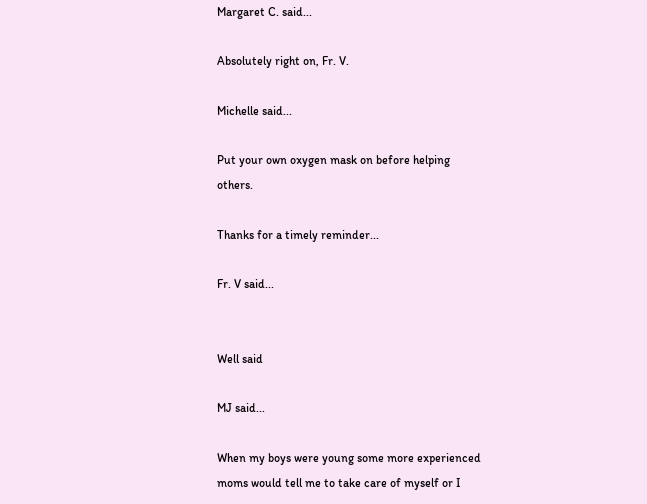Margaret C. said...

Absolutely right on, Fr. V.

Michelle said...

Put your own oxygen mask on before helping others.

Thanks for a timely reminder...

Fr. V said...


Well said

MJ said...

When my boys were young some more experienced moms would tell me to take care of myself or I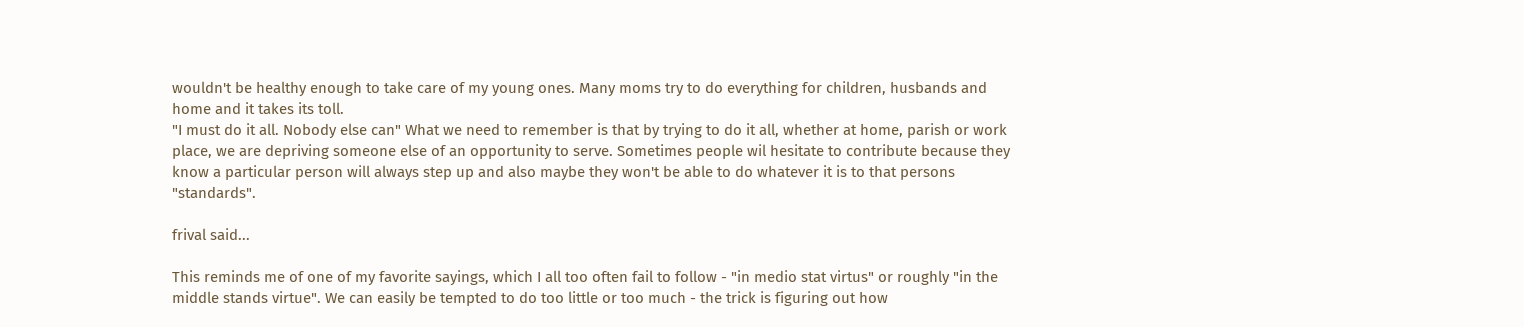wouldn't be healthy enough to take care of my young ones. Many moms try to do everything for children, husbands and home and it takes its toll.
"I must do it all. Nobody else can" What we need to remember is that by trying to do it all, whether at home, parish or work place, we are depriving someone else of an opportunity to serve. Sometimes people wil hesitate to contribute because they know a particular person will always step up and also maybe they won't be able to do whatever it is to that persons "standards".

frival said...

This reminds me of one of my favorite sayings, which I all too often fail to follow - "in medio stat virtus" or roughly "in the middle stands virtue". We can easily be tempted to do too little or too much - the trick is figuring out how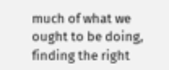much of what we ought to be doing, finding the right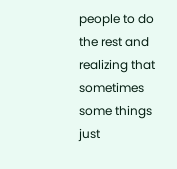people to do the rest and realizing that sometimes some things just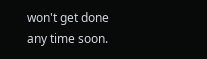won't get done any time soon.